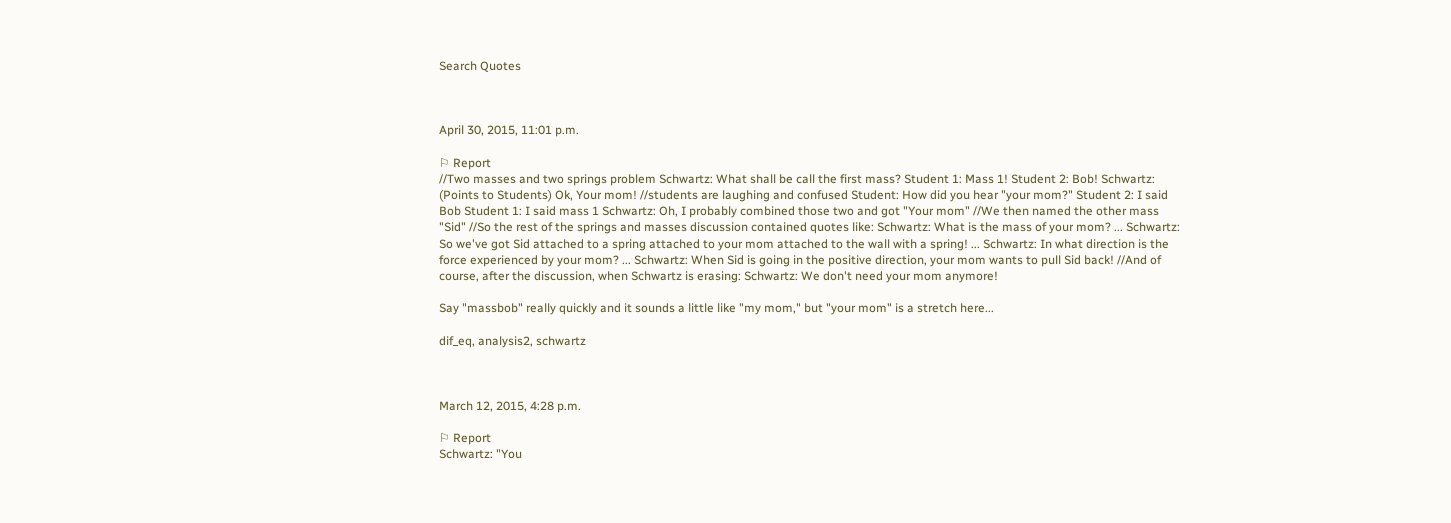Search Quotes



April 30, 2015, 11:01 p.m.

⚐ Report
//Two masses and two springs problem Schwartz: What shall be call the first mass? Student 1: Mass 1! Student 2: Bob! Schwartz: (Points to Students) Ok, Your mom! //students are laughing and confused Student: How did you hear "your mom?" Student 2: I said Bob Student 1: I said mass 1 Schwartz: Oh, I probably combined those two and got "Your mom" //We then named the other mass "Sid" //So the rest of the springs and masses discussion contained quotes like: Schwartz: What is the mass of your mom? ... Schwartz: So we've got Sid attached to a spring attached to your mom attached to the wall with a spring! ... Schwartz: In what direction is the force experienced by your mom? ... Schwartz: When Sid is going in the positive direction, your mom wants to pull Sid back! //And of course, after the discussion, when Schwartz is erasing: Schwartz: We don't need your mom anymore!

Say "massbob" really quickly and it sounds a little like "my mom," but "your mom" is a stretch here...

dif_eq, analysis2, schwartz



March 12, 2015, 4:28 p.m.

⚐ Report
Schwartz: "You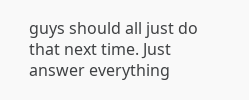guys should all just do that next time. Just answer everything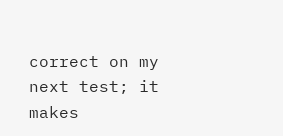correct on my next test; it makes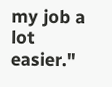my job a lot easier."